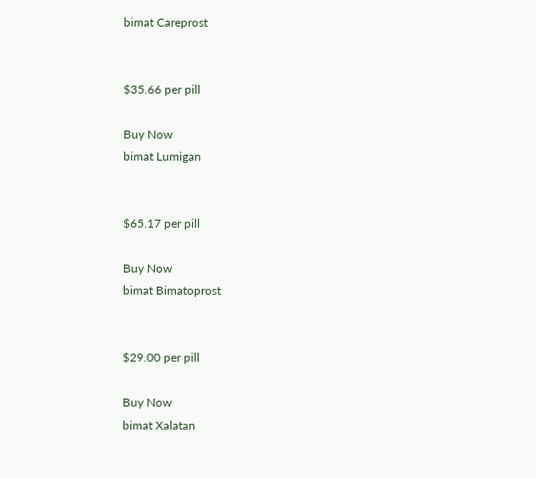bimat Careprost


$35.66 per pill

Buy Now
bimat Lumigan


$65.17 per pill

Buy Now
bimat Bimatoprost


$29.00 per pill

Buy Now
bimat Xalatan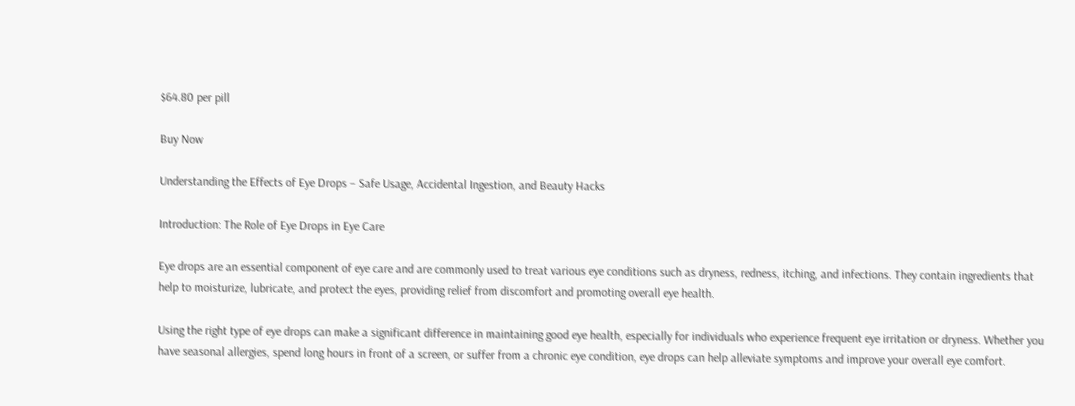$64.80 per pill

Buy Now

Understanding the Effects of Eye Drops – Safe Usage, Accidental Ingestion, and Beauty Hacks

Introduction: The Role of Eye Drops in Eye Care

Eye drops are an essential component of eye care and are commonly used to treat various eye conditions such as dryness, redness, itching, and infections. They contain ingredients that help to moisturize, lubricate, and protect the eyes, providing relief from discomfort and promoting overall eye health.

Using the right type of eye drops can make a significant difference in maintaining good eye health, especially for individuals who experience frequent eye irritation or dryness. Whether you have seasonal allergies, spend long hours in front of a screen, or suffer from a chronic eye condition, eye drops can help alleviate symptoms and improve your overall eye comfort.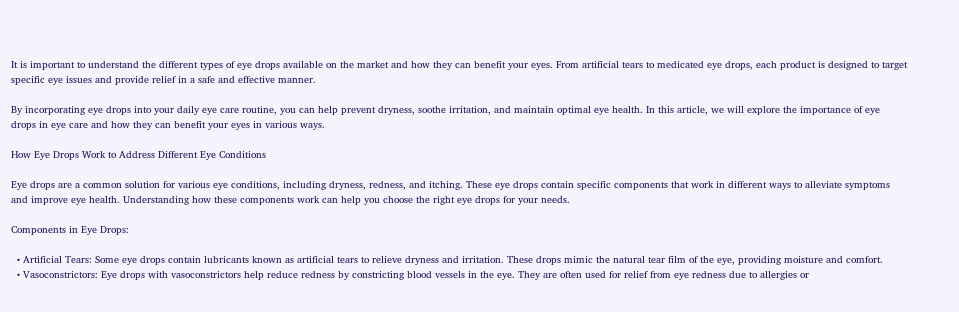It is important to understand the different types of eye drops available on the market and how they can benefit your eyes. From artificial tears to medicated eye drops, each product is designed to target specific eye issues and provide relief in a safe and effective manner.

By incorporating eye drops into your daily eye care routine, you can help prevent dryness, soothe irritation, and maintain optimal eye health. In this article, we will explore the importance of eye drops in eye care and how they can benefit your eyes in various ways.

How Eye Drops Work to Address Different Eye Conditions

Eye drops are a common solution for various eye conditions, including dryness, redness, and itching. These eye drops contain specific components that work in different ways to alleviate symptoms and improve eye health. Understanding how these components work can help you choose the right eye drops for your needs.

Components in Eye Drops:

  • Artificial Tears: Some eye drops contain lubricants known as artificial tears to relieve dryness and irritation. These drops mimic the natural tear film of the eye, providing moisture and comfort.
  • Vasoconstrictors: Eye drops with vasoconstrictors help reduce redness by constricting blood vessels in the eye. They are often used for relief from eye redness due to allergies or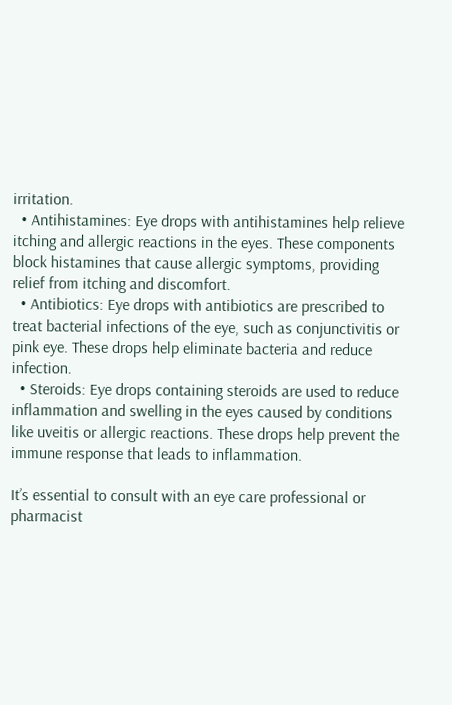irritation.
  • Antihistamines: Eye drops with antihistamines help relieve itching and allergic reactions in the eyes. These components block histamines that cause allergic symptoms, providing relief from itching and discomfort.
  • Antibiotics: Eye drops with antibiotics are prescribed to treat bacterial infections of the eye, such as conjunctivitis or pink eye. These drops help eliminate bacteria and reduce infection.
  • Steroids: Eye drops containing steroids are used to reduce inflammation and swelling in the eyes caused by conditions like uveitis or allergic reactions. These drops help prevent the immune response that leads to inflammation.

It’s essential to consult with an eye care professional or pharmacist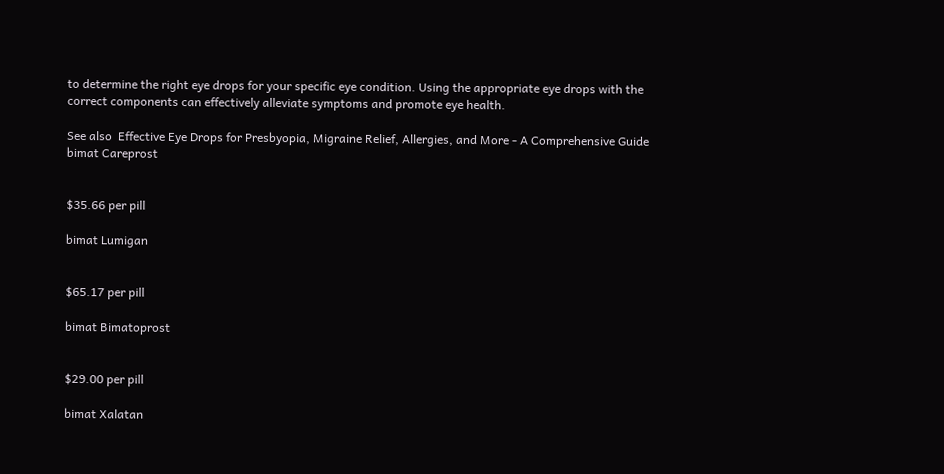to determine the right eye drops for your specific eye condition. Using the appropriate eye drops with the correct components can effectively alleviate symptoms and promote eye health.

See also  Effective Eye Drops for Presbyopia, Migraine Relief, Allergies, and More - A Comprehensive Guide
bimat Careprost


$35.66 per pill

bimat Lumigan


$65.17 per pill

bimat Bimatoprost


$29.00 per pill

bimat Xalatan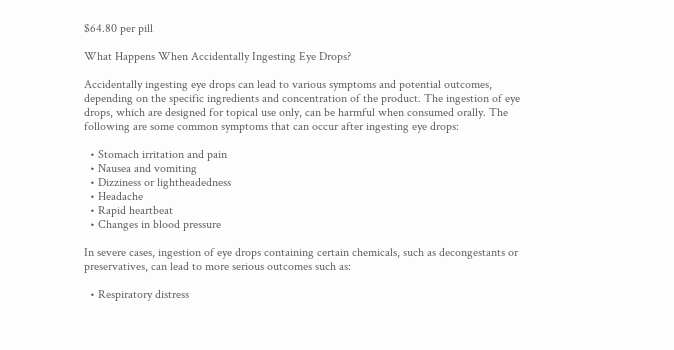$64.80 per pill

What Happens When Accidentally Ingesting Eye Drops?

Accidentally ingesting eye drops can lead to various symptoms and potential outcomes, depending on the specific ingredients and concentration of the product. The ingestion of eye drops, which are designed for topical use only, can be harmful when consumed orally. The following are some common symptoms that can occur after ingesting eye drops:

  • Stomach irritation and pain
  • Nausea and vomiting
  • Dizziness or lightheadedness
  • Headache
  • Rapid heartbeat
  • Changes in blood pressure

In severe cases, ingestion of eye drops containing certain chemicals, such as decongestants or preservatives, can lead to more serious outcomes such as:

  • Respiratory distress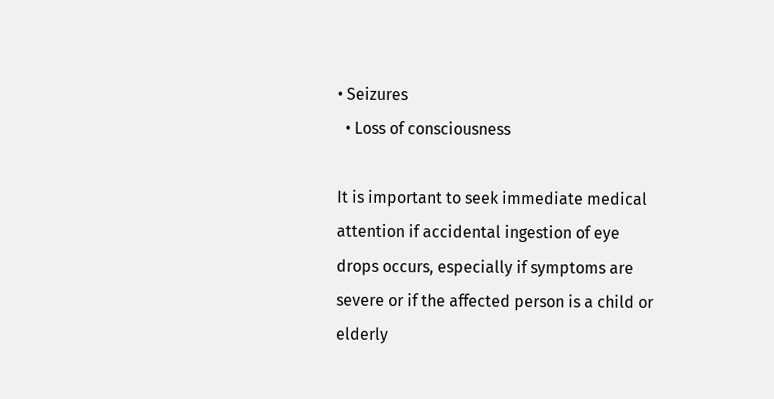• Seizures
  • Loss of consciousness

It is important to seek immediate medical attention if accidental ingestion of eye drops occurs, especially if symptoms are severe or if the affected person is a child or elderly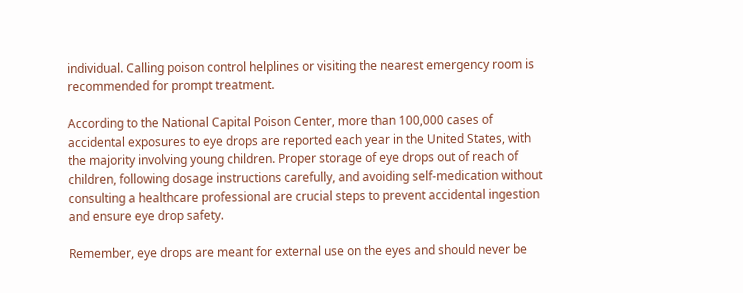individual. Calling poison control helplines or visiting the nearest emergency room is recommended for prompt treatment.

According to the National Capital Poison Center, more than 100,000 cases of accidental exposures to eye drops are reported each year in the United States, with the majority involving young children. Proper storage of eye drops out of reach of children, following dosage instructions carefully, and avoiding self-medication without consulting a healthcare professional are crucial steps to prevent accidental ingestion and ensure eye drop safety.

Remember, eye drops are meant for external use on the eyes and should never be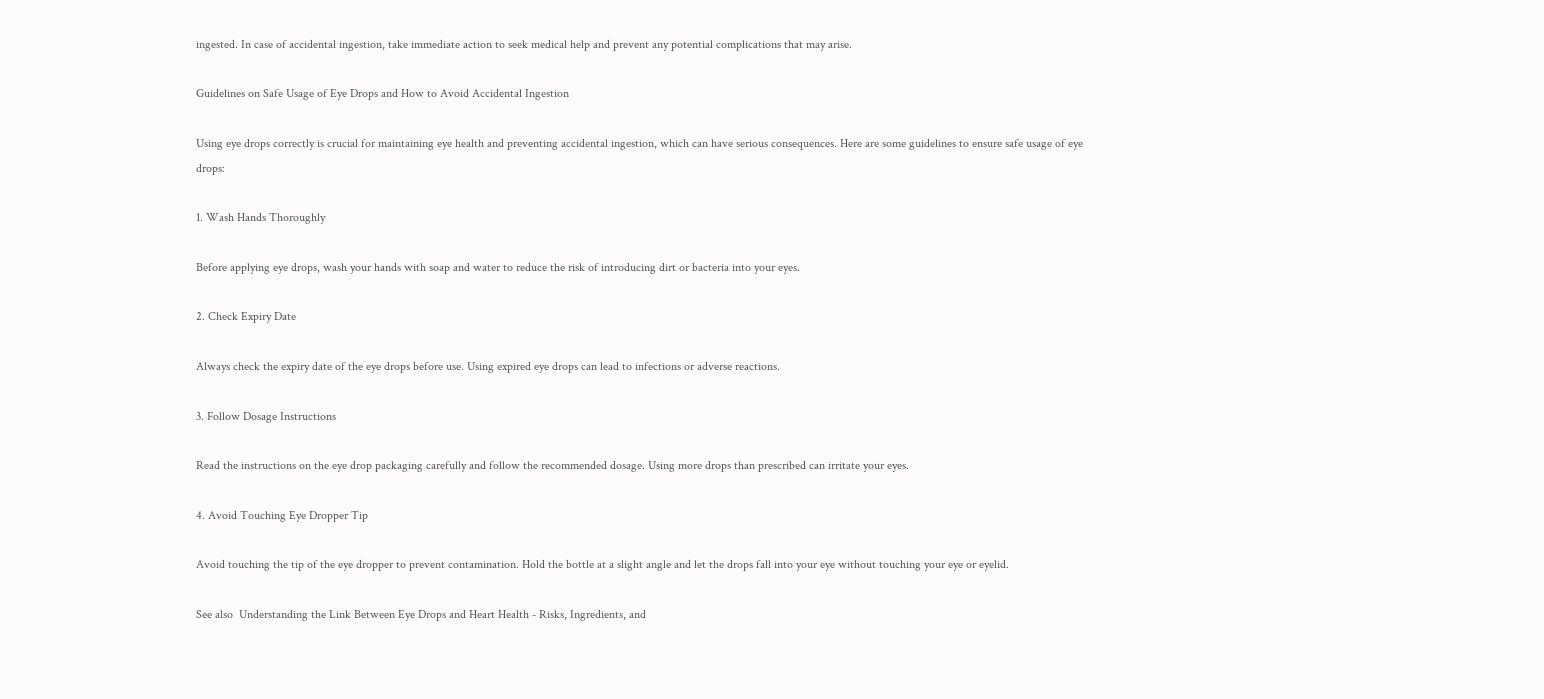ingested. In case of accidental ingestion, take immediate action to seek medical help and prevent any potential complications that may arise.

Guidelines on Safe Usage of Eye Drops and How to Avoid Accidental Ingestion

Using eye drops correctly is crucial for maintaining eye health and preventing accidental ingestion, which can have serious consequences. Here are some guidelines to ensure safe usage of eye drops:

1. Wash Hands Thoroughly

Before applying eye drops, wash your hands with soap and water to reduce the risk of introducing dirt or bacteria into your eyes.

2. Check Expiry Date

Always check the expiry date of the eye drops before use. Using expired eye drops can lead to infections or adverse reactions.

3. Follow Dosage Instructions

Read the instructions on the eye drop packaging carefully and follow the recommended dosage. Using more drops than prescribed can irritate your eyes.

4. Avoid Touching Eye Dropper Tip

Avoid touching the tip of the eye dropper to prevent contamination. Hold the bottle at a slight angle and let the drops fall into your eye without touching your eye or eyelid.

See also  Understanding the Link Between Eye Drops and Heart Health - Risks, Ingredients, and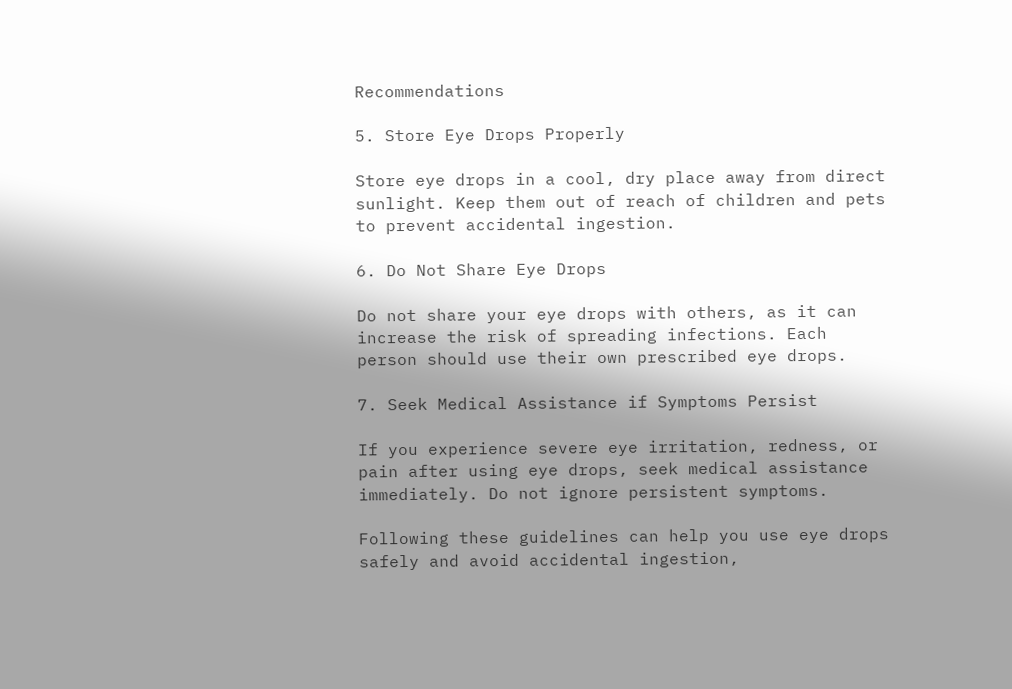Recommendations

5. Store Eye Drops Properly

Store eye drops in a cool, dry place away from direct sunlight. Keep them out of reach of children and pets to prevent accidental ingestion.

6. Do Not Share Eye Drops

Do not share your eye drops with others, as it can increase the risk of spreading infections. Each person should use their own prescribed eye drops.

7. Seek Medical Assistance if Symptoms Persist

If you experience severe eye irritation, redness, or pain after using eye drops, seek medical assistance immediately. Do not ignore persistent symptoms.

Following these guidelines can help you use eye drops safely and avoid accidental ingestion,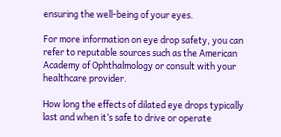ensuring the well-being of your eyes.

For more information on eye drop safety, you can refer to reputable sources such as the American Academy of Ophthalmology or consult with your healthcare provider.

How long the effects of dilated eye drops typically last and when it’s safe to drive or operate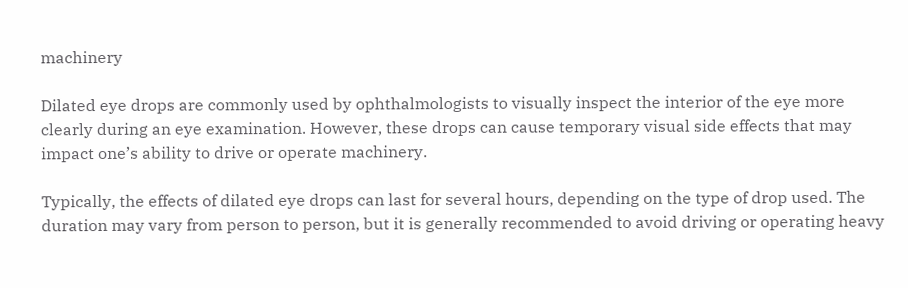machinery

Dilated eye drops are commonly used by ophthalmologists to visually inspect the interior of the eye more clearly during an eye examination. However, these drops can cause temporary visual side effects that may impact one’s ability to drive or operate machinery.

Typically, the effects of dilated eye drops can last for several hours, depending on the type of drop used. The duration may vary from person to person, but it is generally recommended to avoid driving or operating heavy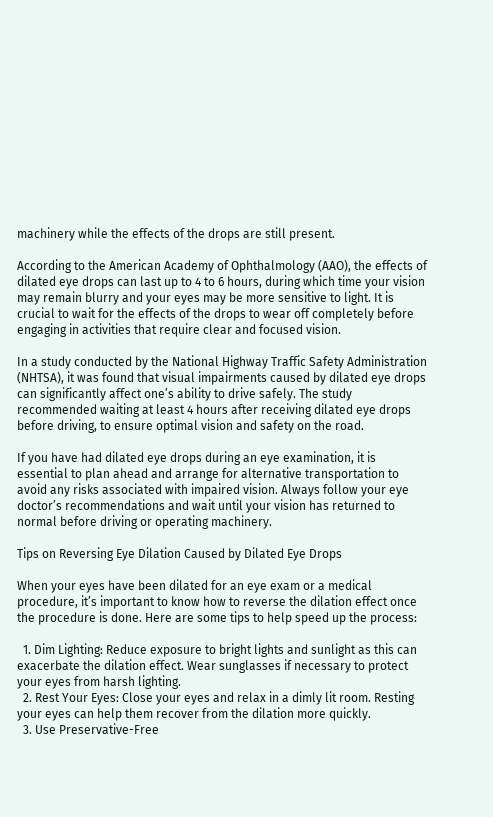machinery while the effects of the drops are still present.

According to the American Academy of Ophthalmology (AAO), the effects of dilated eye drops can last up to 4 to 6 hours, during which time your vision may remain blurry and your eyes may be more sensitive to light. It is crucial to wait for the effects of the drops to wear off completely before engaging in activities that require clear and focused vision.

In a study conducted by the National Highway Traffic Safety Administration (NHTSA), it was found that visual impairments caused by dilated eye drops can significantly affect one’s ability to drive safely. The study recommended waiting at least 4 hours after receiving dilated eye drops before driving, to ensure optimal vision and safety on the road.

If you have had dilated eye drops during an eye examination, it is essential to plan ahead and arrange for alternative transportation to avoid any risks associated with impaired vision. Always follow your eye doctor’s recommendations and wait until your vision has returned to normal before driving or operating machinery.

Tips on Reversing Eye Dilation Caused by Dilated Eye Drops

When your eyes have been dilated for an eye exam or a medical procedure, it’s important to know how to reverse the dilation effect once the procedure is done. Here are some tips to help speed up the process:

  1. Dim Lighting: Reduce exposure to bright lights and sunlight as this can exacerbate the dilation effect. Wear sunglasses if necessary to protect your eyes from harsh lighting.
  2. Rest Your Eyes: Close your eyes and relax in a dimly lit room. Resting your eyes can help them recover from the dilation more quickly.
  3. Use Preservative-Free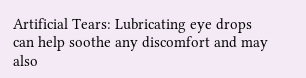Artificial Tears: Lubricating eye drops can help soothe any discomfort and may also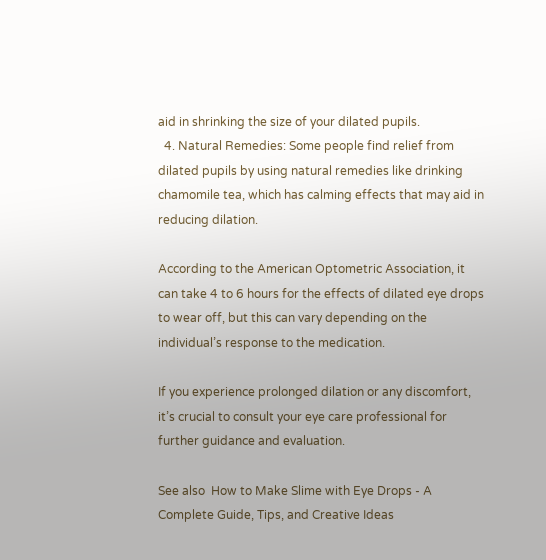aid in shrinking the size of your dilated pupils.
  4. Natural Remedies: Some people find relief from dilated pupils by using natural remedies like drinking chamomile tea, which has calming effects that may aid in reducing dilation.

According to the American Optometric Association, it can take 4 to 6 hours for the effects of dilated eye drops to wear off, but this can vary depending on the individual’s response to the medication.

If you experience prolonged dilation or any discomfort, it’s crucial to consult your eye care professional for further guidance and evaluation.

See also  How to Make Slime with Eye Drops - A Complete Guide, Tips, and Creative Ideas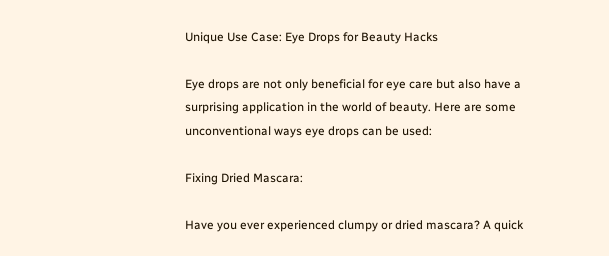Unique Use Case: Eye Drops for Beauty Hacks

Eye drops are not only beneficial for eye care but also have a surprising application in the world of beauty. Here are some unconventional ways eye drops can be used:

Fixing Dried Mascara:

Have you ever experienced clumpy or dried mascara? A quick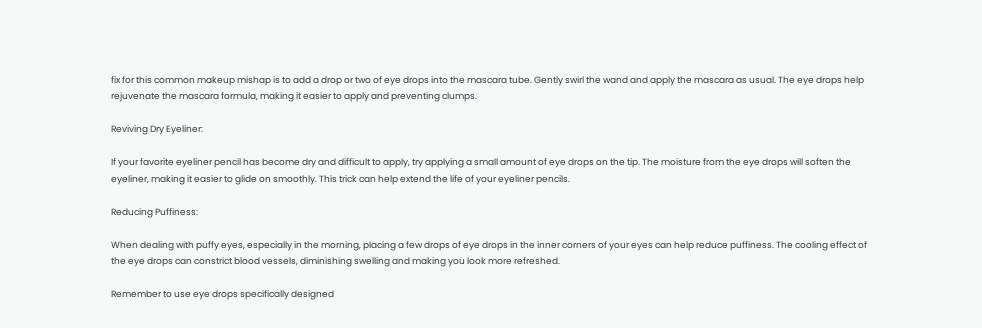fix for this common makeup mishap is to add a drop or two of eye drops into the mascara tube. Gently swirl the wand and apply the mascara as usual. The eye drops help rejuvenate the mascara formula, making it easier to apply and preventing clumps.

Reviving Dry Eyeliner:

If your favorite eyeliner pencil has become dry and difficult to apply, try applying a small amount of eye drops on the tip. The moisture from the eye drops will soften the eyeliner, making it easier to glide on smoothly. This trick can help extend the life of your eyeliner pencils.

Reducing Puffiness:

When dealing with puffy eyes, especially in the morning, placing a few drops of eye drops in the inner corners of your eyes can help reduce puffiness. The cooling effect of the eye drops can constrict blood vessels, diminishing swelling and making you look more refreshed.

Remember to use eye drops specifically designed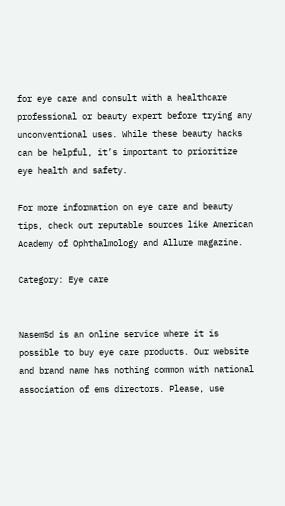for eye care and consult with a healthcare professional or beauty expert before trying any unconventional uses. While these beauty hacks can be helpful, it’s important to prioritize eye health and safety.

For more information on eye care and beauty tips, check out reputable sources like American Academy of Ophthalmology and Allure magazine.

Category: Eye care


NasemSd is an online service where it is possible to buy eye care products. Our website and brand name has nothing common with national association of ems directors. Please, use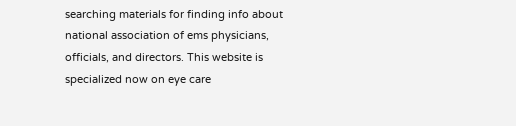searching materials for finding info about national association of ems physicians, officials, and directors. This website is specialized now on eye care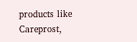products like Careprost,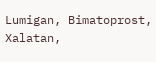Lumigan, Bimatoprost, Xalatan,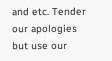and etc. Tender our apologies but use our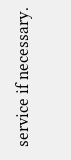service if necessary.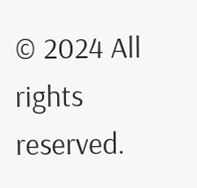© 2024 All rights reserved.